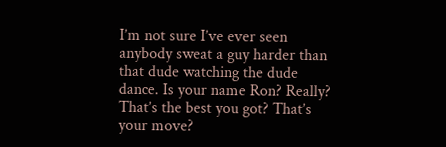I’m not sure I’ve ever seen anybody sweat a guy harder than that dude watching the dude dance. Is your name Ron? Really? That’s the best you got? That’s your move?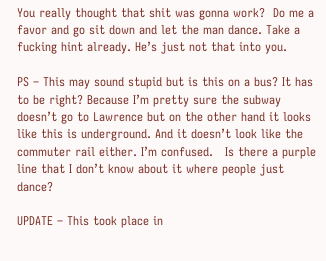You really thought that shit was gonna work?  Do me a favor and go sit down and let the man dance. Take a fucking hint already. He’s just not that into you.

PS – This may sound stupid but is this on a bus? It has to be right? Because I’m pretty sure the subway doesn’t go to Lawrence but on the other hand it looks like this is underground. And it doesn’t look like the commuter rail either. I’m confused.   Is there a purple line that I don’t know about it where people just dance?

UPDATE – This took place in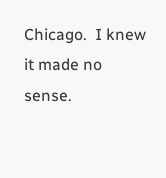Chicago.  I knew it made no sense.